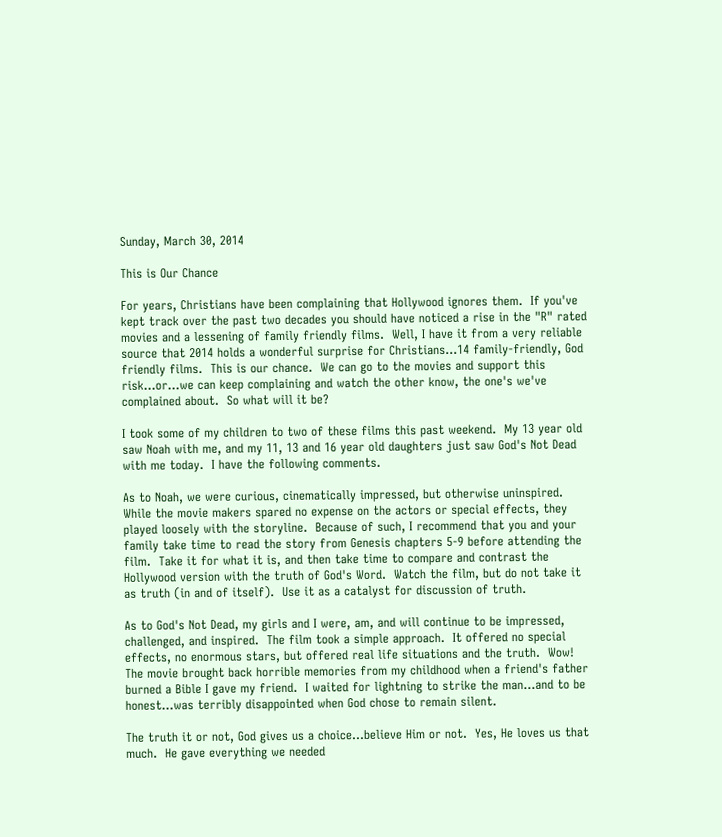Sunday, March 30, 2014

This is Our Chance

For years, Christians have been complaining that Hollywood ignores them.  If you've kept track over the past two decades you should have noticed a rise in the "R" rated movies and a lessening of family friendly films.  Well, I have it from a very reliable source that 2014 holds a wonderful surprise for Christians...14 family-friendly, God friendly films.  This is our chance.  We can go to the movies and support this risk...or...we can keep complaining and watch the other know, the one's we've complained about.  So what will it be?

I took some of my children to two of these films this past weekend.  My 13 year old saw Noah with me, and my 11, 13 and 16 year old daughters just saw God's Not Dead with me today.  I have the following comments.

As to Noah, we were curious, cinematically impressed, but otherwise uninspired.  While the movie makers spared no expense on the actors or special effects, they played loosely with the storyline.  Because of such, I recommend that you and your family take time to read the story from Genesis chapters 5-9 before attending the film.  Take it for what it is, and then take time to compare and contrast the Hollywood version with the truth of God's Word.  Watch the film, but do not take it as truth (in and of itself).  Use it as a catalyst for discussion of truth.

As to God's Not Dead, my girls and I were, am, and will continue to be impressed, challenged, and inspired.  The film took a simple approach.  It offered no special effects, no enormous stars, but offered real life situations and the truth.  Wow!  The movie brought back horrible memories from my childhood when a friend's father burned a Bible I gave my friend.  I waited for lightning to strike the man...and to be honest...was terribly disappointed when God chose to remain silent.

The truth it or not, God gives us a choice...believe Him or not.  Yes, He loves us that much.  He gave everything we needed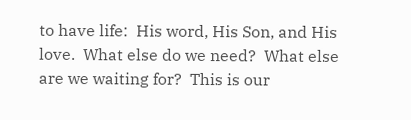to have life:  His word, His Son, and His love.  What else do we need?  What else are we waiting for?  This is our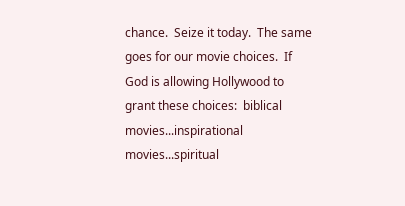chance.  Seize it today.  The same goes for our movie choices.  If God is allowing Hollywood to grant these choices:  biblical movies...inspirational movies...spiritual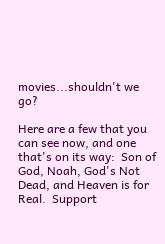movies...shouldn't we go?

Here are a few that you can see now, and one that's on its way:  Son of God, Noah, God's Not Dead, and Heaven is for Real.  Support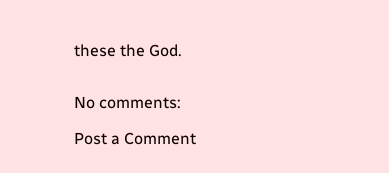these the God.


No comments:

Post a Comment